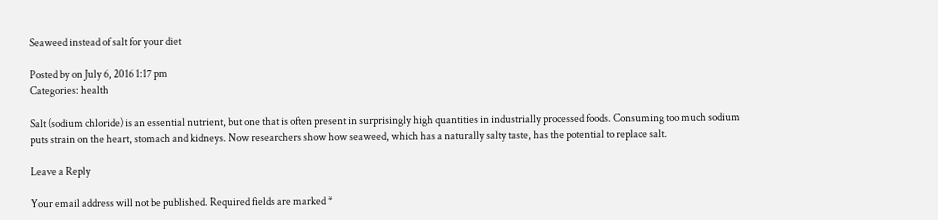Seaweed instead of salt for your diet

Posted by on July 6, 2016 1:17 pm
Categories: health

Salt (sodium chloride) is an essential nutrient, but one that is often present in surprisingly high quantities in industrially processed foods. Consuming too much sodium puts strain on the heart, stomach and kidneys. Now researchers show how seaweed, which has a naturally salty taste, has the potential to replace salt.

Leave a Reply

Your email address will not be published. Required fields are marked *